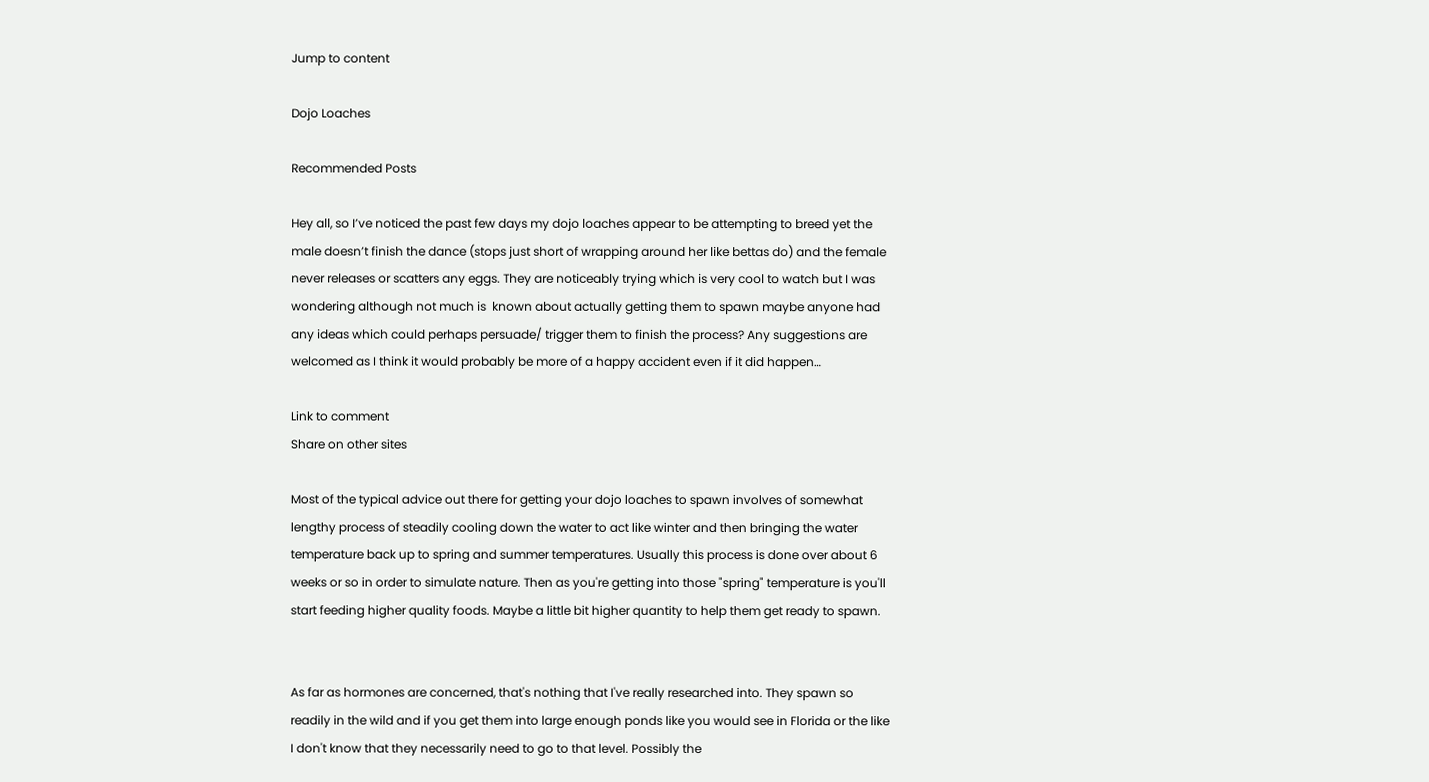Jump to content

Dojo Loaches

Recommended Posts

Hey all, so I’ve noticed the past few days my dojo loaches appear to be attempting to breed yet the male doesn’t finish the dance (stops just short of wrapping around her like bettas do) and the female never releases or scatters any eggs. They are noticeably trying which is very cool to watch but I was wondering although not much is  known about actually getting them to spawn maybe anyone had any ideas which could perhaps persuade/ trigger them to finish the process? Any suggestions are welcomed as I think it would probably be more of a happy accident even if it did happen…

Link to comment
Share on other sites

Most of the typical advice out there for getting your dojo loaches to spawn involves of somewhat lengthy process of steadily cooling down the water to act like winter and then bringing the water temperature back up to spring and summer temperatures. Usually this process is done over about 6 weeks or so in order to simulate nature. Then as you're getting into those "spring" temperature is you'll start feeding higher quality foods. Maybe a little bit higher quantity to help them get ready to spawn.


As far as hormones are concerned, that's nothing that I've really researched into. They spawn so readily in the wild and if you get them into large enough ponds like you would see in Florida or the like I don't know that they necessarily need to go to that level. Possibly the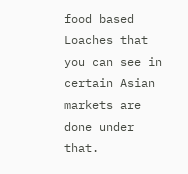food based Loaches that you can see in certain Asian markets are done under that.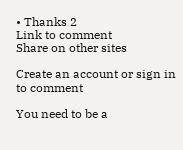• Thanks 2
Link to comment
Share on other sites

Create an account or sign in to comment

You need to be a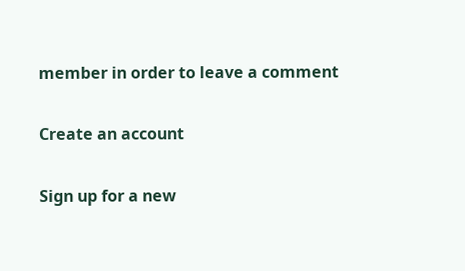member in order to leave a comment

Create an account

Sign up for a new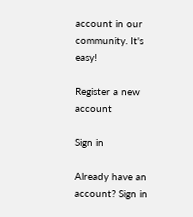account in our community. It's easy!

Register a new account

Sign in

Already have an account? Sign in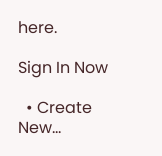here.

Sign In Now

  • Create New...